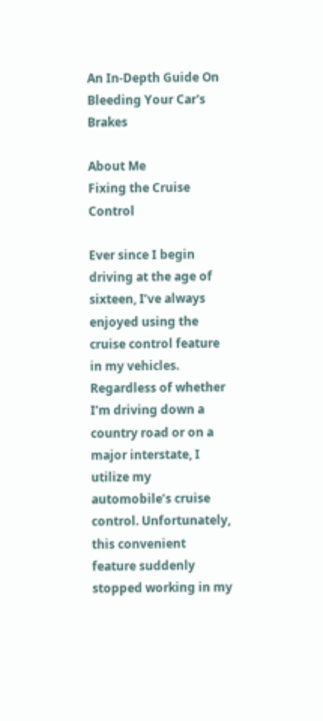An In-Depth Guide On Bleeding Your Car's Brakes

About Me
Fixing the Cruise Control

Ever since I begin driving at the age of sixteen, I’ve always enjoyed using the cruise control feature in my vehicles. Regardless of whether I’m driving down a country road or on a major interstate, I utilize my automobile’s cruise control. Unfortunately, this convenient feature suddenly stopped working in my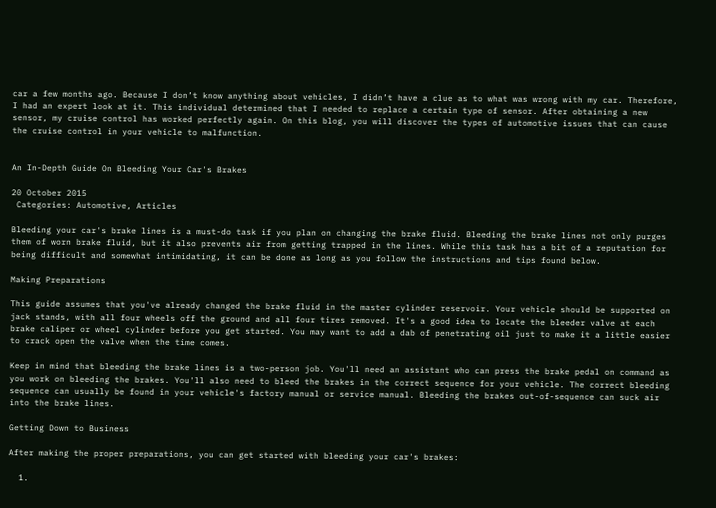car a few months ago. Because I don’t know anything about vehicles, I didn’t have a clue as to what was wrong with my car. Therefore, I had an expert look at it. This individual determined that I needed to replace a certain type of sensor. After obtaining a new sensor, my cruise control has worked perfectly again. On this blog, you will discover the types of automotive issues that can cause the cruise control in your vehicle to malfunction.


An In-Depth Guide On Bleeding Your Car's Brakes

20 October 2015
 Categories: Automotive, Articles

Bleeding your car's brake lines is a must-do task if you plan on changing the brake fluid. Bleeding the brake lines not only purges them of worn brake fluid, but it also prevents air from getting trapped in the lines. While this task has a bit of a reputation for being difficult and somewhat intimidating, it can be done as long as you follow the instructions and tips found below.

Making Preparations

This guide assumes that you've already changed the brake fluid in the master cylinder reservoir. Your vehicle should be supported on jack stands, with all four wheels off the ground and all four tires removed. It's a good idea to locate the bleeder valve at each brake caliper or wheel cylinder before you get started. You may want to add a dab of penetrating oil just to make it a little easier to crack open the valve when the time comes.

Keep in mind that bleeding the brake lines is a two-person job. You'll need an assistant who can press the brake pedal on command as you work on bleeding the brakes. You'll also need to bleed the brakes in the correct sequence for your vehicle. The correct bleeding sequence can usually be found in your vehicle's factory manual or service manual. Bleeding the brakes out-of-sequence can suck air into the brake lines.

Getting Down to Business

After making the proper preparations, you can get started with bleeding your car's brakes:

  1.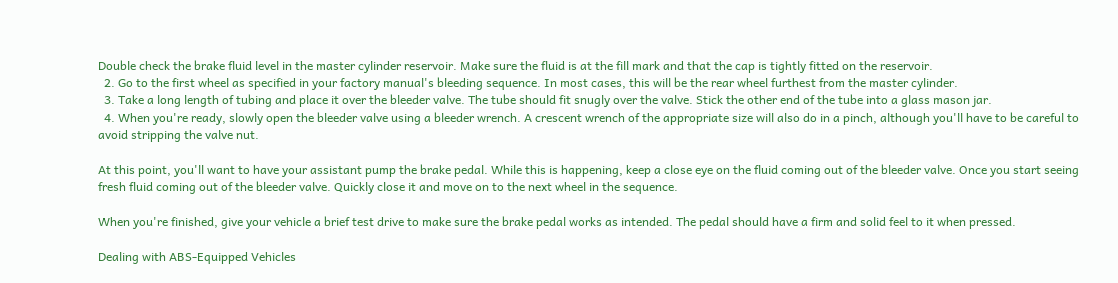Double check the brake fluid level in the master cylinder reservoir. Make sure the fluid is at the fill mark and that the cap is tightly fitted on the reservoir.
  2. Go to the first wheel as specified in your factory manual's bleeding sequence. In most cases, this will be the rear wheel furthest from the master cylinder.
  3. Take a long length of tubing and place it over the bleeder valve. The tube should fit snugly over the valve. Stick the other end of the tube into a glass mason jar.
  4. When you're ready, slowly open the bleeder valve using a bleeder wrench. A crescent wrench of the appropriate size will also do in a pinch, although you'll have to be careful to avoid stripping the valve nut.

At this point, you'll want to have your assistant pump the brake pedal. While this is happening, keep a close eye on the fluid coming out of the bleeder valve. Once you start seeing fresh fluid coming out of the bleeder valve. Quickly close it and move on to the next wheel in the sequence.

When you're finished, give your vehicle a brief test drive to make sure the brake pedal works as intended. The pedal should have a firm and solid feel to it when pressed.

Dealing with ABS-Equipped Vehicles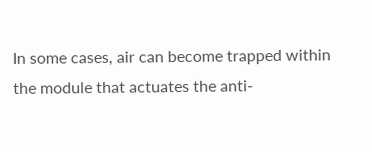In some cases, air can become trapped within the module that actuates the anti-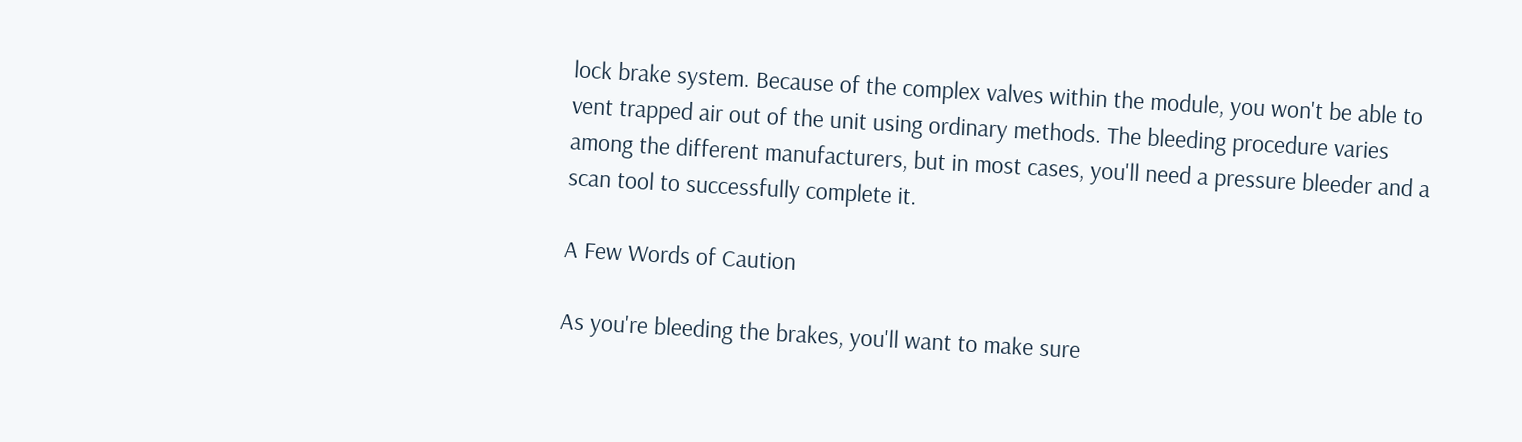lock brake system. Because of the complex valves within the module, you won't be able to vent trapped air out of the unit using ordinary methods. The bleeding procedure varies among the different manufacturers, but in most cases, you'll need a pressure bleeder and a scan tool to successfully complete it.

A Few Words of Caution

As you're bleeding the brakes, you'll want to make sure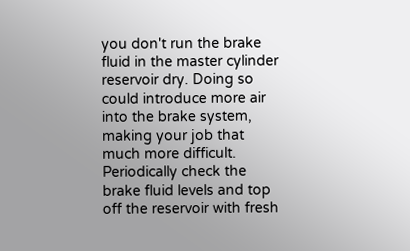you don't run the brake fluid in the master cylinder reservoir dry. Doing so could introduce more air into the brake system, making your job that much more difficult. Periodically check the brake fluid levels and top off the reservoir with fresh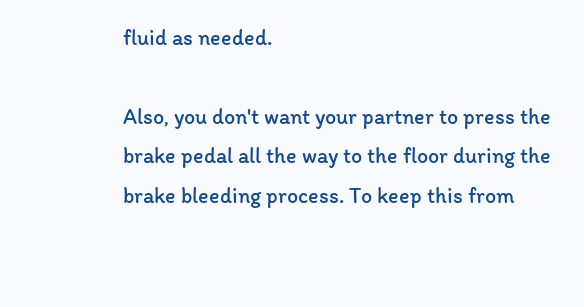fluid as needed.

Also, you don't want your partner to press the brake pedal all the way to the floor during the brake bleeding process. To keep this from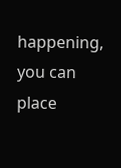happening, you can place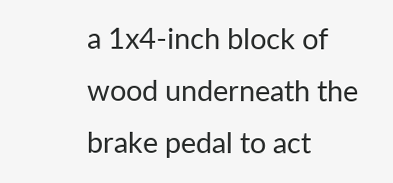a 1x4-inch block of wood underneath the brake pedal to act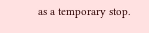as a temporary stop.